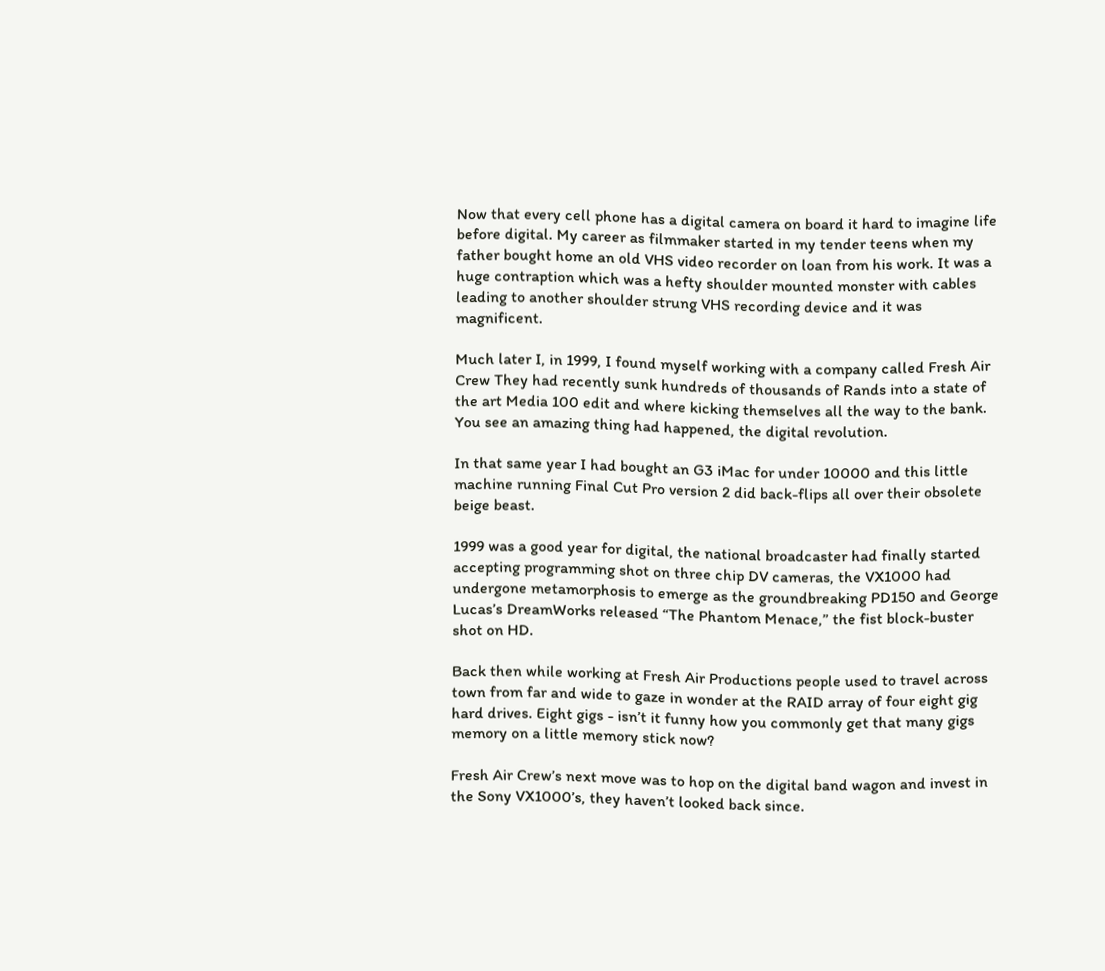Now that every cell phone has a digital camera on board it hard to imagine life before digital. My career as filmmaker started in my tender teens when my father bought home an old VHS video recorder on loan from his work. It was a huge contraption which was a hefty shoulder mounted monster with cables leading to another shoulder strung VHS recording device and it was magnificent.

Much later I, in 1999, I found myself working with a company called Fresh Air Crew They had recently sunk hundreds of thousands of Rands into a state of the art Media 100 edit and where kicking themselves all the way to the bank. You see an amazing thing had happened, the digital revolution.

In that same year I had bought an G3 iMac for under 10000 and this little machine running Final Cut Pro version 2 did back-flips all over their obsolete beige beast.

1999 was a good year for digital, the national broadcaster had finally started accepting programming shot on three chip DV cameras, the VX1000 had undergone metamorphosis to emerge as the groundbreaking PD150 and George Lucas’s DreamWorks released “The Phantom Menace,” the fist block-buster shot on HD.

Back then while working at Fresh Air Productions people used to travel across town from far and wide to gaze in wonder at the RAID array of four eight gig hard drives. Eight gigs - isn’t it funny how you commonly get that many gigs memory on a little memory stick now?

Fresh Air Crew’s next move was to hop on the digital band wagon and invest in the Sony VX1000’s, they haven’t looked back since.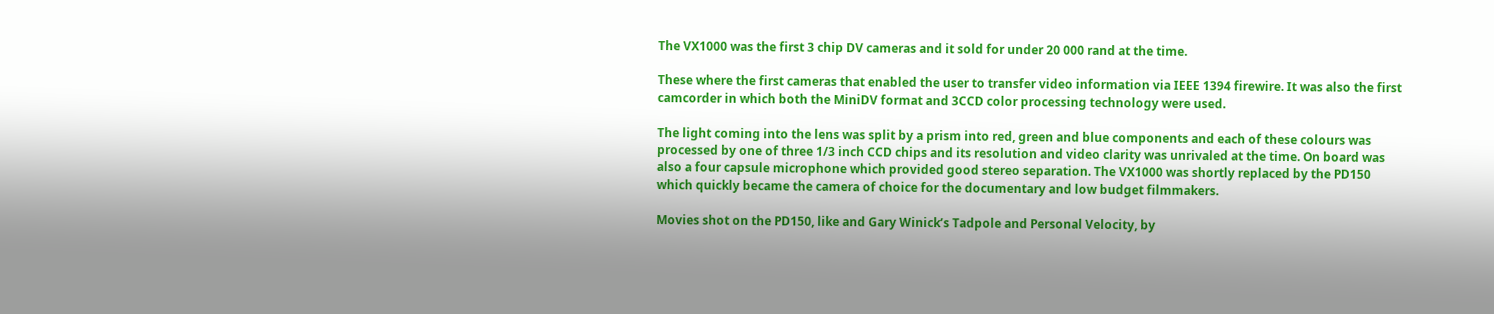The VX1000 was the first 3 chip DV cameras and it sold for under 20 000 rand at the time.

These where the first cameras that enabled the user to transfer video information via IEEE 1394 firewire. It was also the first camcorder in which both the MiniDV format and 3CCD color processing technology were used.

The light coming into the lens was split by a prism into red, green and blue components and each of these colours was processed by one of three 1/3 inch CCD chips and its resolution and video clarity was unrivaled at the time. On board was also a four capsule microphone which provided good stereo separation. The VX1000 was shortly replaced by the PD150 which quickly became the camera of choice for the documentary and low budget filmmakers.

Movies shot on the PD150, like and Gary Winick’s Tadpole and Personal Velocity, by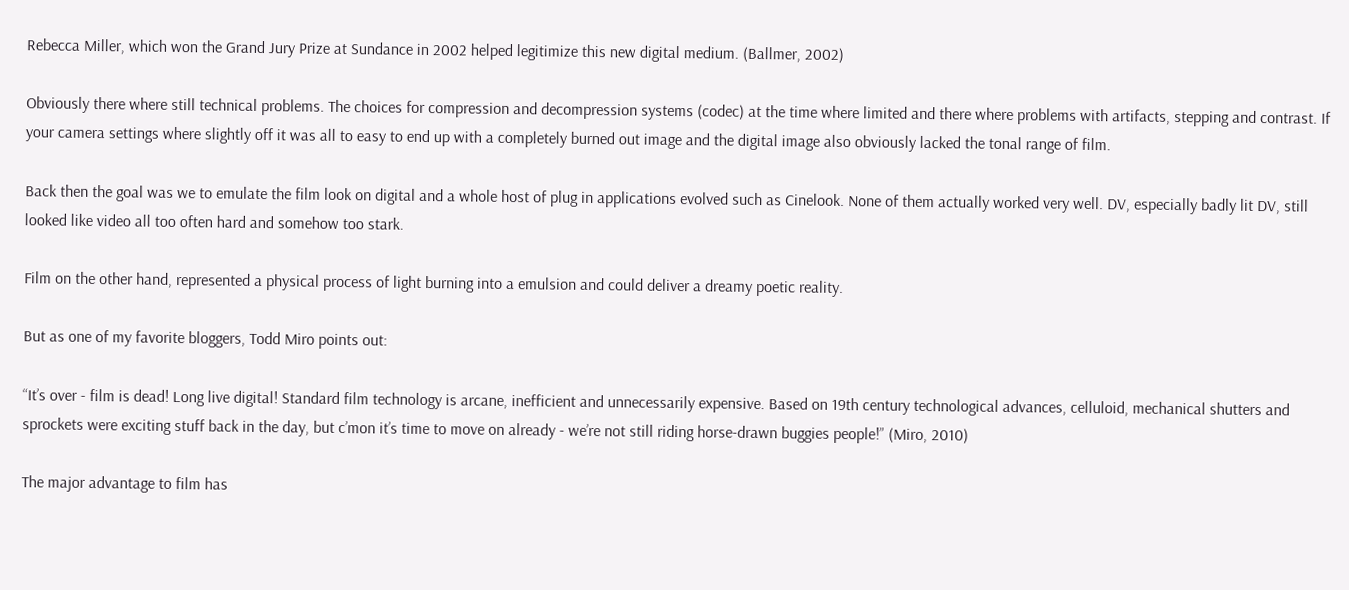Rebecca Miller, which won the Grand Jury Prize at Sundance in 2002 helped legitimize this new digital medium. (Ballmer, 2002)

Obviously there where still technical problems. The choices for compression and decompression systems (codec) at the time where limited and there where problems with artifacts, stepping and contrast. If your camera settings where slightly off it was all to easy to end up with a completely burned out image and the digital image also obviously lacked the tonal range of film.

Back then the goal was we to emulate the film look on digital and a whole host of plug in applications evolved such as Cinelook. None of them actually worked very well. DV, especially badly lit DV, still looked like video all too often hard and somehow too stark.

Film on the other hand, represented a physical process of light burning into a emulsion and could deliver a dreamy poetic reality.

But as one of my favorite bloggers, Todd Miro points out:

“It’s over - film is dead! Long live digital! Standard film technology is arcane, inefficient and unnecessarily expensive. Based on 19th century technological advances, celluloid, mechanical shutters and sprockets were exciting stuff back in the day, but c’mon it’s time to move on already - we’re not still riding horse-drawn buggies people!” (Miro, 2010)

The major advantage to film has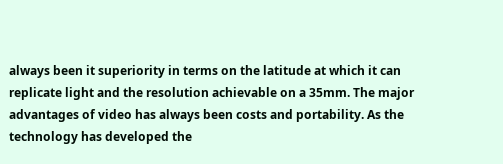always been it superiority in terms on the latitude at which it can replicate light and the resolution achievable on a 35mm. The major advantages of video has always been costs and portability. As the technology has developed the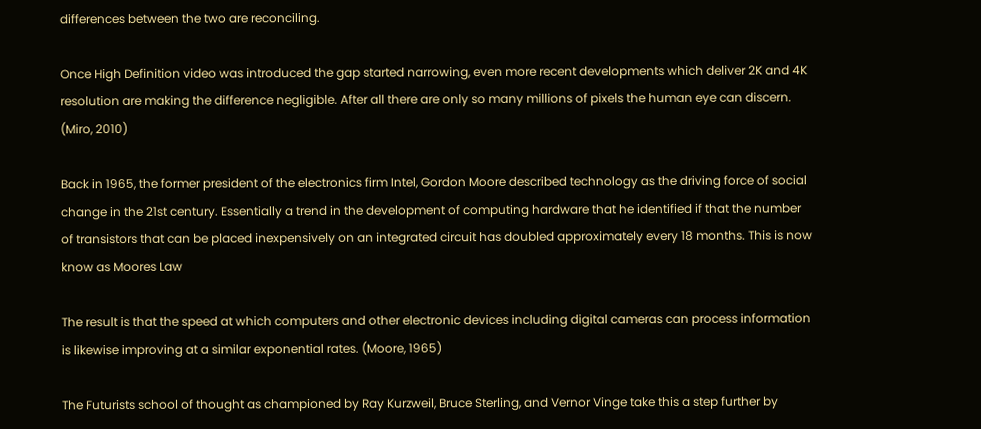differences between the two are reconciling.

Once High Definition video was introduced the gap started narrowing, even more recent developments which deliver 2K and 4K resolution are making the difference negligible. After all there are only so many millions of pixels the human eye can discern. (Miro, 2010)

Back in 1965, the former president of the electronics firm Intel, Gordon Moore described technology as the driving force of social change in the 21st century. Essentially a trend in the development of computing hardware that he identified if that the number of transistors that can be placed inexpensively on an integrated circuit has doubled approximately every 18 months. This is now know as Moores Law

The result is that the speed at which computers and other electronic devices including digital cameras can process information is likewise improving at a similar exponential rates. (Moore, 1965)

The Futurists school of thought as championed by Ray Kurzweil, Bruce Sterling, and Vernor Vinge take this a step further by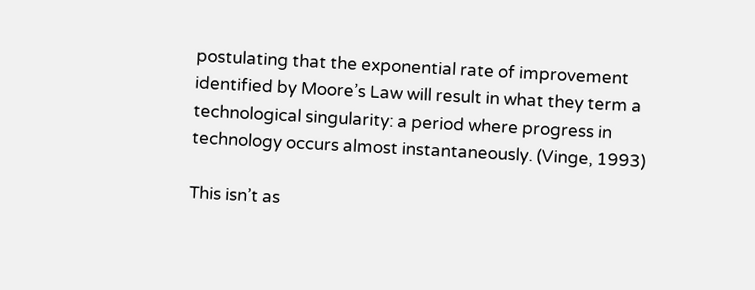postulating that the exponential rate of improvement identified by Moore’s Law will result in what they term a technological singularity: a period where progress in technology occurs almost instantaneously. (Vinge, 1993)

This isn’t as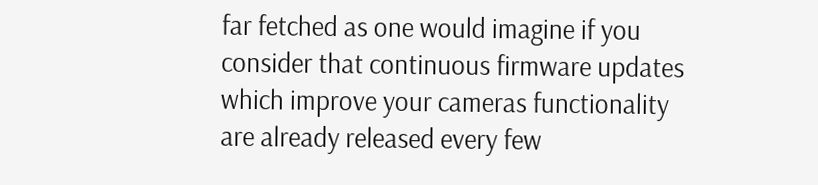far fetched as one would imagine if you consider that continuous firmware updates which improve your cameras functionality are already released every few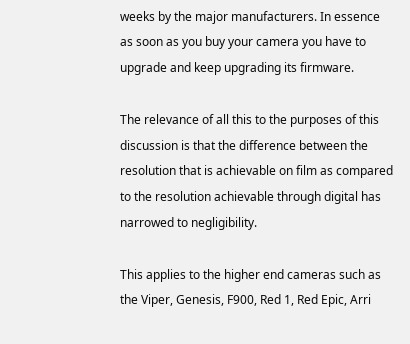weeks by the major manufacturers. In essence as soon as you buy your camera you have to upgrade and keep upgrading its firmware.

The relevance of all this to the purposes of this discussion is that the difference between the resolution that is achievable on film as compared to the resolution achievable through digital has narrowed to negligibility.

This applies to the higher end cameras such as the Viper, Genesis, F900, Red 1, Red Epic, Arri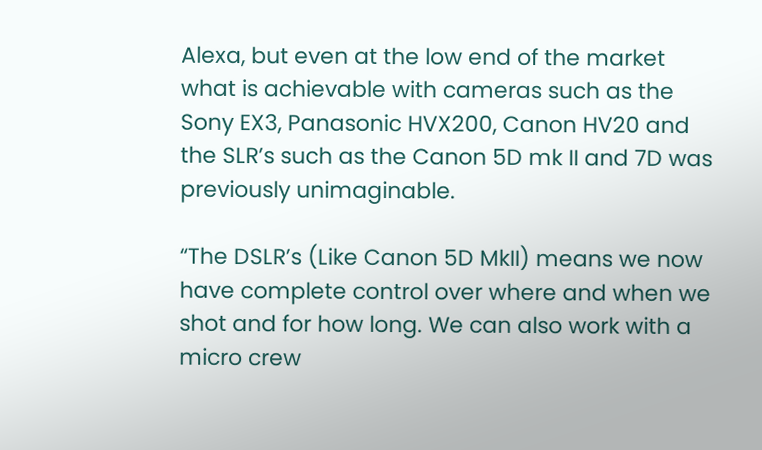Alexa, but even at the low end of the market what is achievable with cameras such as the Sony EX3, Panasonic HVX200, Canon HV20 and the SLR’s such as the Canon 5D mk II and 7D was previously unimaginable.

“The DSLR’s (Like Canon 5D MkII) means we now have complete control over where and when we shot and for how long. We can also work with a micro crew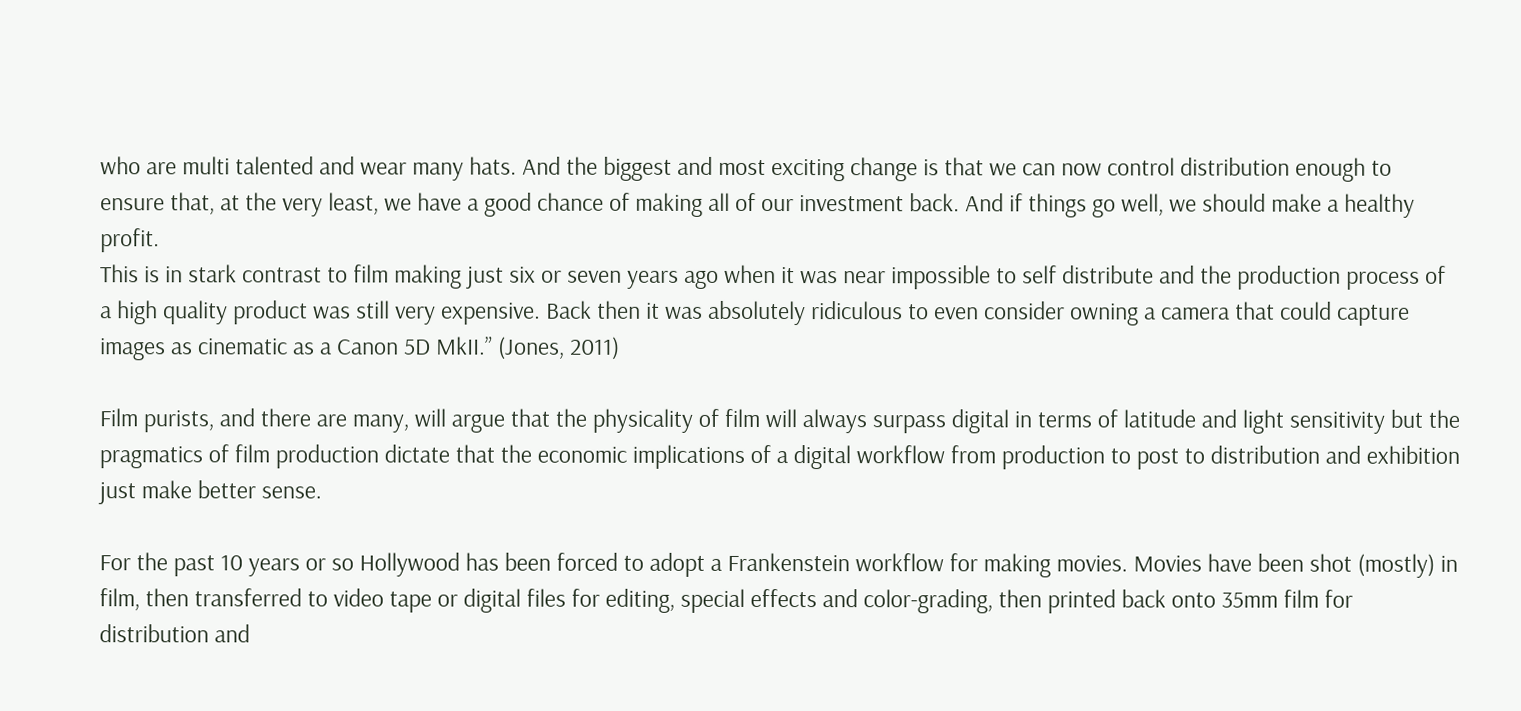who are multi talented and wear many hats. And the biggest and most exciting change is that we can now control distribution enough to ensure that, at the very least, we have a good chance of making all of our investment back. And if things go well, we should make a healthy profit.
This is in stark contrast to film making just six or seven years ago when it was near impossible to self distribute and the production process of a high quality product was still very expensive. Back then it was absolutely ridiculous to even consider owning a camera that could capture images as cinematic as a Canon 5D MkII.” (Jones, 2011)

Film purists, and there are many, will argue that the physicality of film will always surpass digital in terms of latitude and light sensitivity but the pragmatics of film production dictate that the economic implications of a digital workflow from production to post to distribution and exhibition just make better sense.

For the past 10 years or so Hollywood has been forced to adopt a Frankenstein workflow for making movies. Movies have been shot (mostly) in film, then transferred to video tape or digital files for editing, special effects and color-grading, then printed back onto 35mm film for distribution and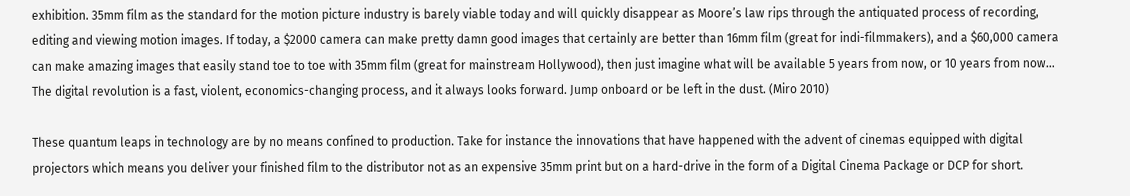exhibition. 35mm film as the standard for the motion picture industry is barely viable today and will quickly disappear as Moore’s law rips through the antiquated process of recording, editing and viewing motion images. If today, a $2000 camera can make pretty damn good images that certainly are better than 16mm film (great for indi-filmmakers), and a $60,000 camera can make amazing images that easily stand toe to toe with 35mm film (great for mainstream Hollywood), then just imagine what will be available 5 years from now, or 10 years from now… The digital revolution is a fast, violent, economics-changing process, and it always looks forward. Jump onboard or be left in the dust. (Miro 2010)

These quantum leaps in technology are by no means confined to production. Take for instance the innovations that have happened with the advent of cinemas equipped with digital projectors which means you deliver your finished film to the distributor not as an expensive 35mm print but on a hard-drive in the form of a Digital Cinema Package or DCP for short.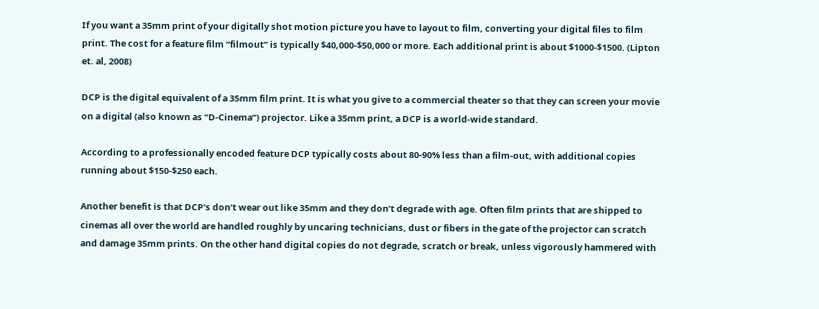If you want a 35mm print of your digitally shot motion picture you have to layout to film, converting your digital files to film print. The cost for a feature film “filmout” is typically $40,000-$50,000 or more. Each additional print is about $1000-$1500. (Lipton et. al, 2008)

DCP is the digital equivalent of a 35mm film print. It is what you give to a commercial theater so that they can screen your movie on a digital (also known as “D-Cinema”) projector. Like a 35mm print, a DCP is a world-wide standard.

According to a professionally encoded feature DCP typically costs about 80-90% less than a film-out, with additional copies running about $150-$250 each.

Another benefit is that DCP’s don’t wear out like 35mm and they don’t degrade with age. Often film prints that are shipped to cinemas all over the world are handled roughly by uncaring technicians, dust or fibers in the gate of the projector can scratch and damage 35mm prints. On the other hand digital copies do not degrade, scratch or break, unless vigorously hammered with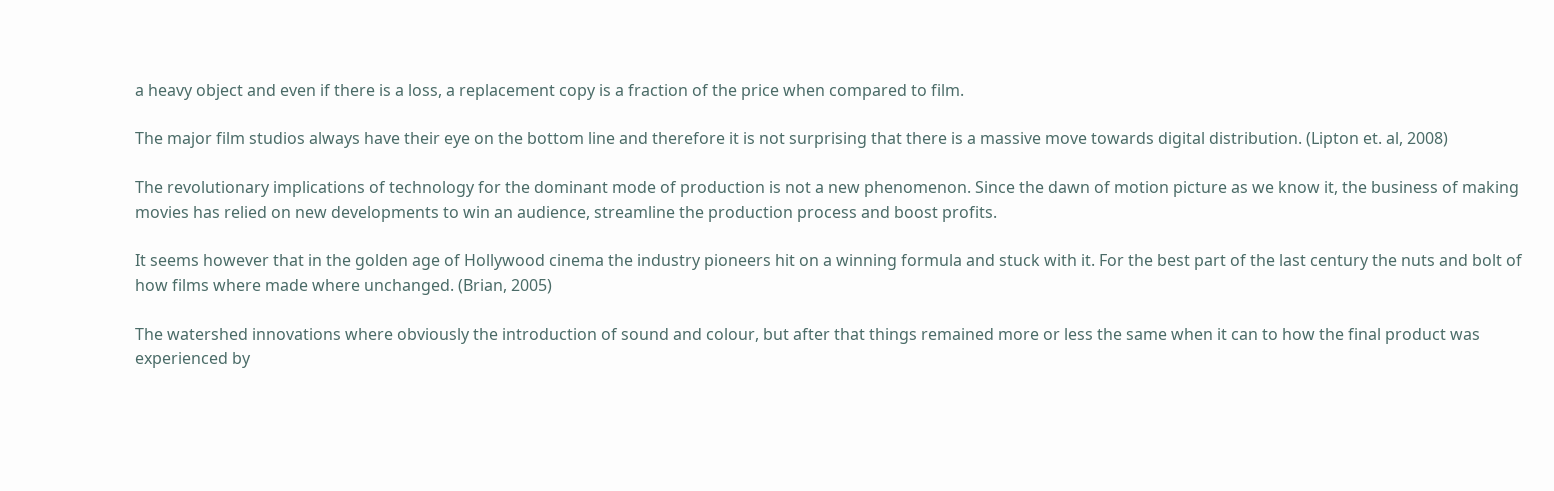a heavy object and even if there is a loss, a replacement copy is a fraction of the price when compared to film.

The major film studios always have their eye on the bottom line and therefore it is not surprising that there is a massive move towards digital distribution. (Lipton et. al, 2008)

The revolutionary implications of technology for the dominant mode of production is not a new phenomenon. Since the dawn of motion picture as we know it, the business of making movies has relied on new developments to win an audience, streamline the production process and boost profits.

It seems however that in the golden age of Hollywood cinema the industry pioneers hit on a winning formula and stuck with it. For the best part of the last century the nuts and bolt of how films where made where unchanged. (Brian, 2005)

The watershed innovations where obviously the introduction of sound and colour, but after that things remained more or less the same when it can to how the final product was experienced by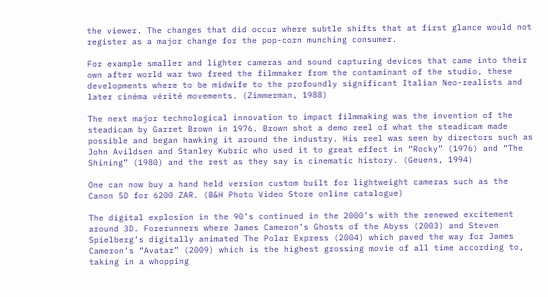the viewer. The changes that did occur where subtle shifts that at first glance would not register as a major change for the pop-corn munching consumer.

For example smaller and lighter cameras and sound capturing devices that came into their own after world war two freed the filmmaker from the contaminant of the studio, these developments where to be midwife to the profoundly significant Italian Neo-realists and later cinéma vérité movements. (Zimmerman, 1988)

The next major technological innovation to impact filmmaking was the invention of the steadicam by Garret Brown in 1976. Brown shot a demo reel of what the steadicam made possible and began hawking it around the industry. His reel was seen by directors such as John Avildsen and Stanley Kubric who used it to great effect in “Rocky” (1976) and “The Shining” (1980) and the rest as they say is cinematic history. (Geuens, 1994)

One can now buy a hand held version custom built for lightweight cameras such as the Canon 5D for 6200 ZAR. (B&H Photo Video Store online catalogue)

The digital explosion in the 90’s continued in the 2000’s with the renewed excitement around 3D. Forerunners where James Cameron’s Ghosts of the Abyss (2003) and Steven Spielberg’s digitally animated The Polar Express (2004) which paved the way for James Cameron’s “Avatar” (2009) which is the highest grossing movie of all time according to, taking in a whopping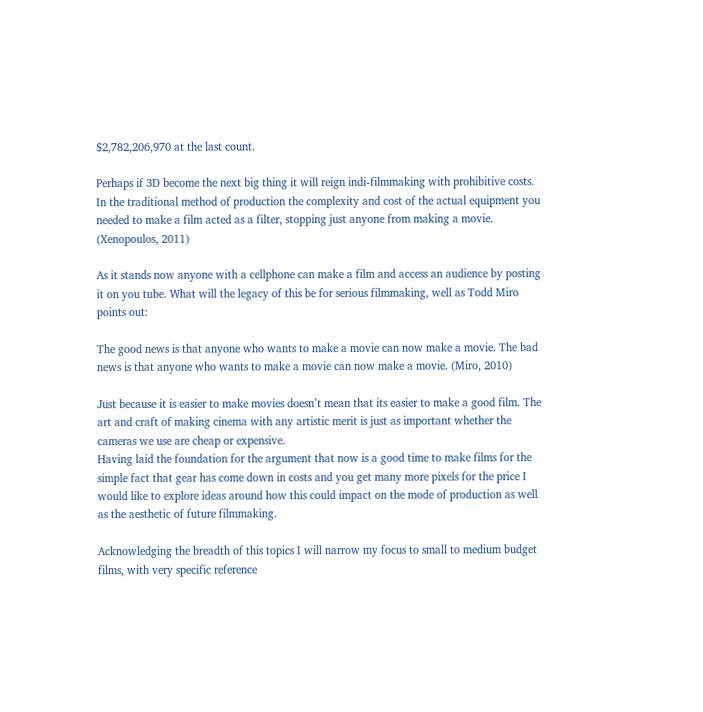$2,782,206,970 at the last count.

Perhaps if 3D become the next big thing it will reign indi-filmmaking with prohibitive costs. In the traditional method of production the complexity and cost of the actual equipment you needed to make a film acted as a filter, stopping just anyone from making a movie. (Xenopoulos, 2011)

As it stands now anyone with a cellphone can make a film and access an audience by posting it on you tube. What will the legacy of this be for serious filmmaking, well as Todd Miro points out:

The good news is that anyone who wants to make a movie can now make a movie. The bad news is that anyone who wants to make a movie can now make a movie. (Miro, 2010)

Just because it is easier to make movies doesn’t mean that its easier to make a good film. The art and craft of making cinema with any artistic merit is just as important whether the cameras we use are cheap or expensive.
Having laid the foundation for the argument that now is a good time to make films for the simple fact that gear has come down in costs and you get many more pixels for the price I would like to explore ideas around how this could impact on the mode of production as well as the aesthetic of future filmmaking.

Acknowledging the breadth of this topics I will narrow my focus to small to medium budget films, with very specific reference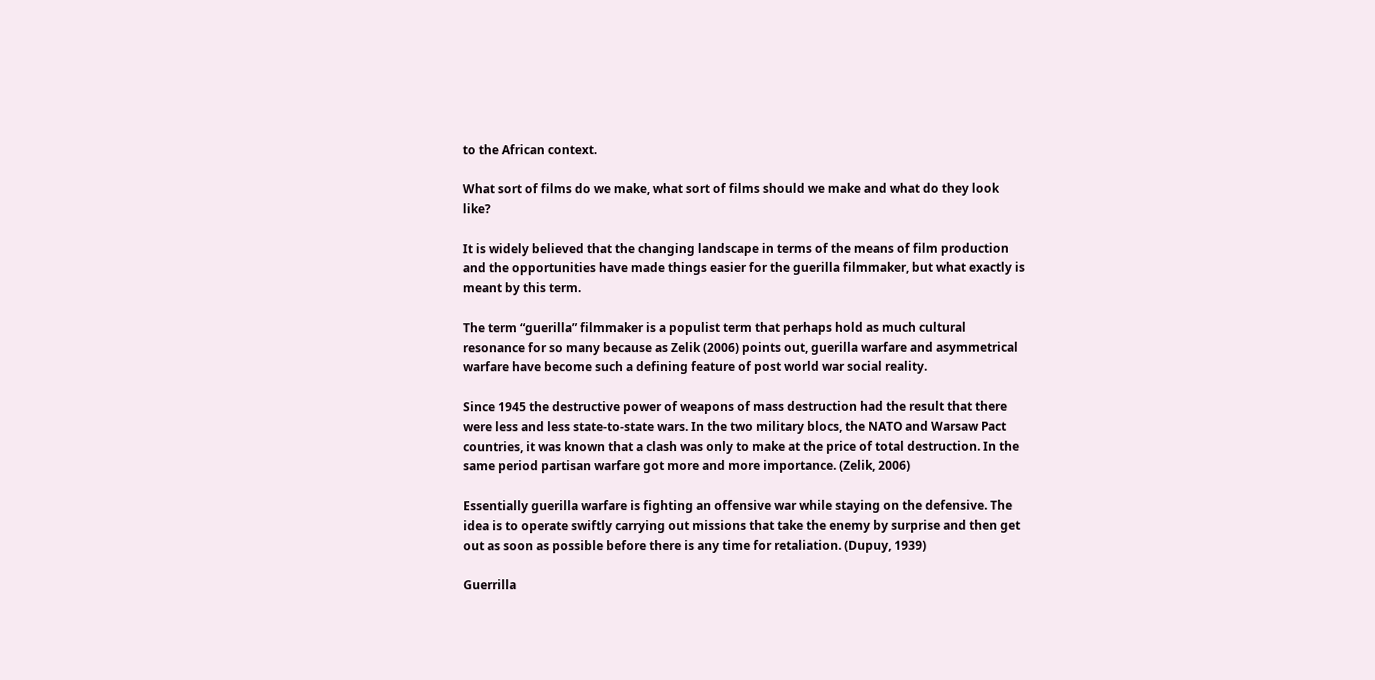to the African context.

What sort of films do we make, what sort of films should we make and what do they look like?

It is widely believed that the changing landscape in terms of the means of film production and the opportunities have made things easier for the guerilla filmmaker, but what exactly is meant by this term.

The term “guerilla” filmmaker is a populist term that perhaps hold as much cultural resonance for so many because as Zelik (2006) points out, guerilla warfare and asymmetrical warfare have become such a defining feature of post world war social reality.

Since 1945 the destructive power of weapons of mass destruction had the result that there were less and less state-to-state wars. In the two military blocs, the NATO and Warsaw Pact countries, it was known that a clash was only to make at the price of total destruction. In the same period partisan warfare got more and more importance. (Zelik, 2006)

Essentially guerilla warfare is fighting an offensive war while staying on the defensive. The idea is to operate swiftly carrying out missions that take the enemy by surprise and then get out as soon as possible before there is any time for retaliation. (Dupuy, 1939)

Guerrilla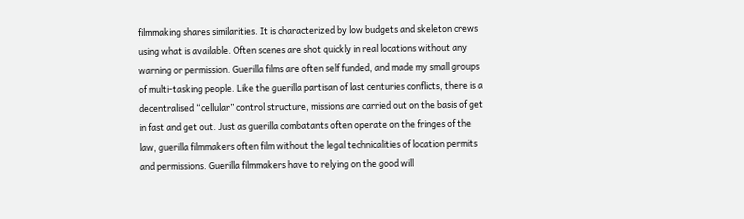filmmaking shares similarities. It is characterized by low budgets and skeleton crews using what is available. Often scenes are shot quickly in real locations without any warning or permission. Guerilla films are often self funded, and made my small groups of multi-tasking people. Like the guerilla partisan of last centuries conflicts, there is a decentralised “cellular” control structure, missions are carried out on the basis of get in fast and get out. Just as guerilla combatants often operate on the fringes of the law, guerilla filmmakers often film without the legal technicalities of location permits and permissions. Guerilla filmmakers have to relying on the good will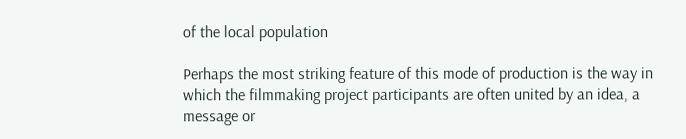of the local population

Perhaps the most striking feature of this mode of production is the way in which the filmmaking project participants are often united by an idea, a message or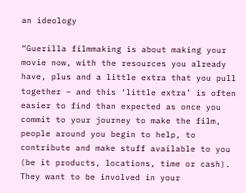an ideology

“Guerilla filmmaking is about making your movie now, with the resources you already have, plus and a little extra that you pull together – and this ‘little extra’ is often easier to find than expected as once you commit to your journey to make the film, people around you begin to help, to contribute and make stuff available to you (be it products, locations, time or cash). They want to be involved in your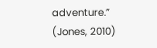adventure.”
(Jones, 2010)